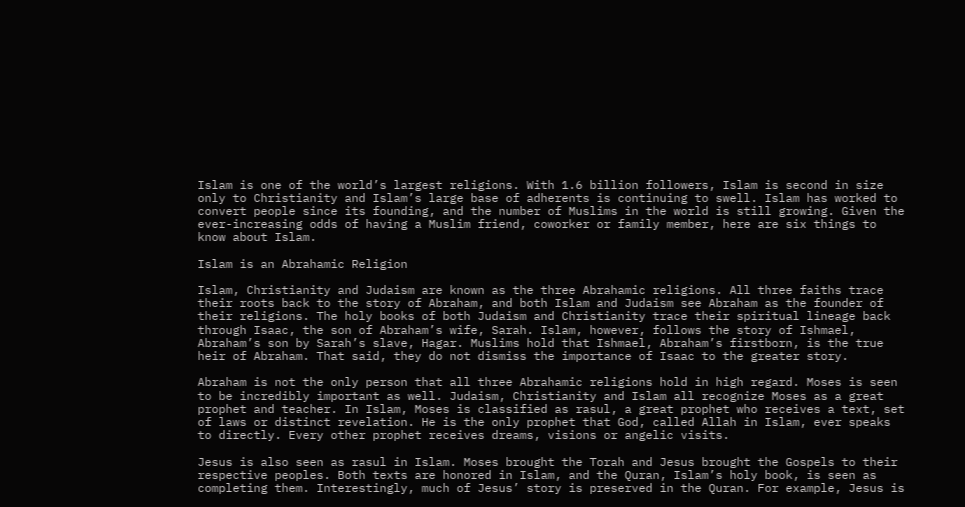Islam is one of the world’s largest religions. With 1.6 billion followers, Islam is second in size only to Christianity and Islam’s large base of adherents is continuing to swell. Islam has worked to convert people since its founding, and the number of Muslims in the world is still growing. Given the ever-increasing odds of having a Muslim friend, coworker or family member, here are six things to know about Islam.

Islam is an Abrahamic Religion

Islam, Christianity and Judaism are known as the three Abrahamic religions. All three faiths trace their roots back to the story of Abraham, and both Islam and Judaism see Abraham as the founder of their religions. The holy books of both Judaism and Christianity trace their spiritual lineage back through Isaac, the son of Abraham’s wife, Sarah. Islam, however, follows the story of Ishmael, Abraham’s son by Sarah’s slave, Hagar. Muslims hold that Ishmael, Abraham’s firstborn, is the true heir of Abraham. That said, they do not dismiss the importance of Isaac to the greater story.

Abraham is not the only person that all three Abrahamic religions hold in high regard. Moses is seen to be incredibly important as well. Judaism, Christianity and Islam all recognize Moses as a great prophet and teacher. In Islam, Moses is classified as rasul, a great prophet who receives a text, set of laws or distinct revelation. He is the only prophet that God, called Allah in Islam, ever speaks to directly. Every other prophet receives dreams, visions or angelic visits.

Jesus is also seen as rasul in Islam. Moses brought the Torah and Jesus brought the Gospels to their respective peoples. Both texts are honored in Islam, and the Quran, Islam’s holy book, is seen as completing them. Interestingly, much of Jesus’ story is preserved in the Quran. For example, Jesus is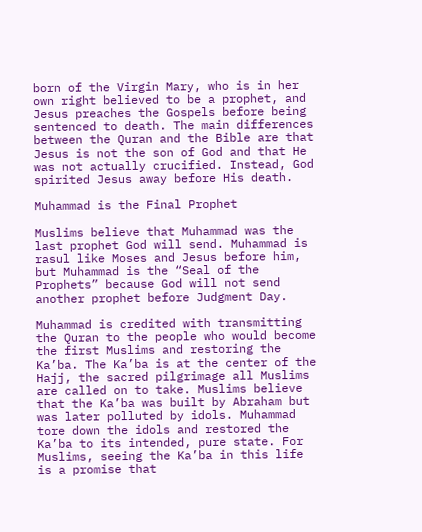born of the Virgin Mary, who is in her own right believed to be a prophet, and Jesus preaches the Gospels before being sentenced to death. The main differences between the Quran and the Bible are that Jesus is not the son of God and that He was not actually crucified. Instead, God spirited Jesus away before His death.

Muhammad is the Final Prophet

Muslims believe that Muhammad was the last prophet God will send. Muhammad is rasul like Moses and Jesus before him, but Muhammad is the “Seal of the Prophets” because God will not send another prophet before Judgment Day.

Muhammad is credited with transmitting the Quran to the people who would become the first Muslims and restoring the Ka’ba. The Ka’ba is at the center of the Hajj, the sacred pilgrimage all Muslims are called on to take. Muslims believe that the Ka’ba was built by Abraham but was later polluted by idols. Muhammad tore down the idols and restored the Ka’ba to its intended, pure state. For Muslims, seeing the Ka’ba in this life is a promise that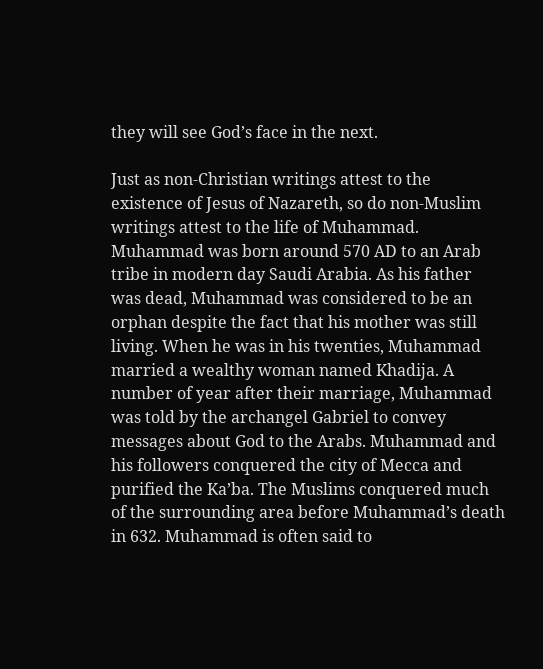they will see God’s face in the next.

Just as non-Christian writings attest to the existence of Jesus of Nazareth, so do non-Muslim writings attest to the life of Muhammad. Muhammad was born around 570 AD to an Arab tribe in modern day Saudi Arabia. As his father was dead, Muhammad was considered to be an orphan despite the fact that his mother was still living. When he was in his twenties, Muhammad married a wealthy woman named Khadija. A number of year after their marriage, Muhammad was told by the archangel Gabriel to convey messages about God to the Arabs. Muhammad and his followers conquered the city of Mecca and purified the Ka’ba. The Muslims conquered much of the surrounding area before Muhammad’s death in 632. Muhammad is often said to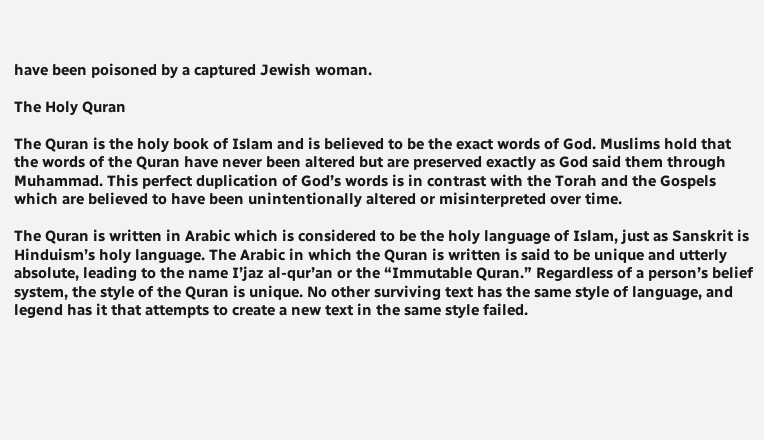have been poisoned by a captured Jewish woman.

The Holy Quran

The Quran is the holy book of Islam and is believed to be the exact words of God. Muslims hold that the words of the Quran have never been altered but are preserved exactly as God said them through Muhammad. This perfect duplication of God’s words is in contrast with the Torah and the Gospels which are believed to have been unintentionally altered or misinterpreted over time.

The Quran is written in Arabic which is considered to be the holy language of Islam, just as Sanskrit is Hinduism’s holy language. The Arabic in which the Quran is written is said to be unique and utterly absolute, leading to the name I’jaz al-qur’an or the “Immutable Quran.” Regardless of a person’s belief system, the style of the Quran is unique. No other surviving text has the same style of language, and legend has it that attempts to create a new text in the same style failed.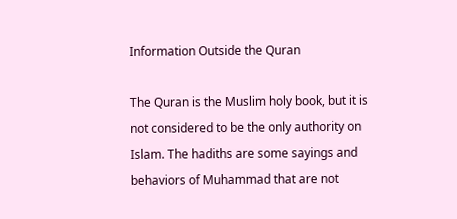Information Outside the Quran

The Quran is the Muslim holy book, but it is not considered to be the only authority on Islam. The hadiths are some sayings and behaviors of Muhammad that are not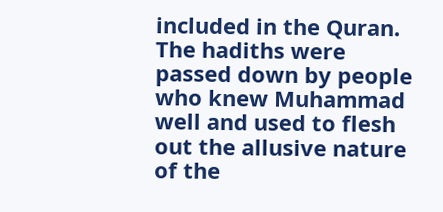included in the Quran. The hadiths were passed down by people who knew Muhammad well and used to flesh out the allusive nature of the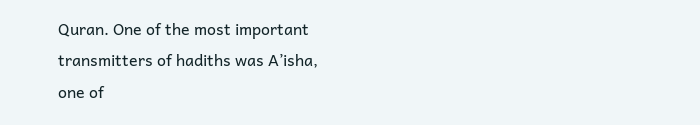Quran. One of the most important transmitters of hadiths was A’isha, one of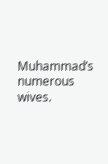Muhammad’s numerous wives.